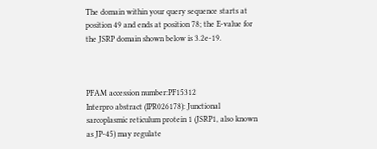The domain within your query sequence starts at position 49 and ends at position 78; the E-value for the JSRP domain shown below is 3.2e-19.



PFAM accession number:PF15312
Interpro abstract (IPR026178): Junctional sarcoplasmic reticulum protein 1 (JSRP1, also known as JP-45) may regulate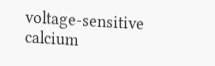voltage-sensitive calcium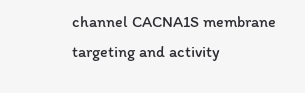channel CACNA1S membrane targeting and activity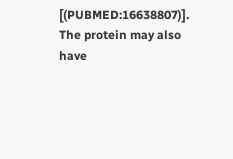[(PUBMED:16638807)]. The protein may also have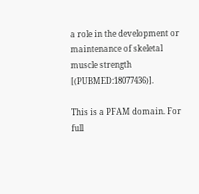a role in the development or maintenance of skeletal muscle strength [(PUBMED:18077436)].

This is a PFAM domain. For full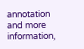annotation and more information,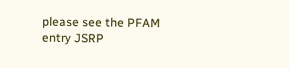please see the PFAM entry JSRP